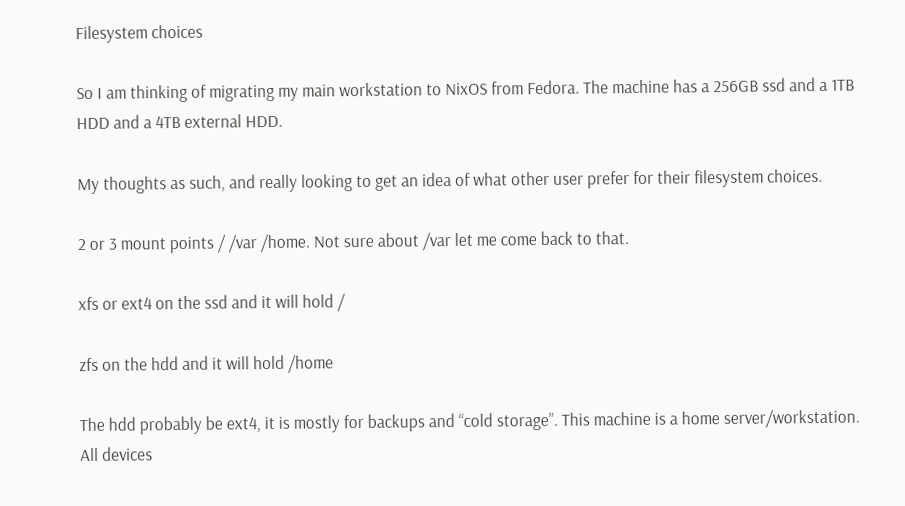Filesystem choices

So I am thinking of migrating my main workstation to NixOS from Fedora. The machine has a 256GB ssd and a 1TB HDD and a 4TB external HDD.

My thoughts as such, and really looking to get an idea of what other user prefer for their filesystem choices.

2 or 3 mount points / /var /home. Not sure about /var let me come back to that.

xfs or ext4 on the ssd and it will hold /

zfs on the hdd and it will hold /home

The hdd probably be ext4, it is mostly for backups and “cold storage”. This machine is a home server/workstation. All devices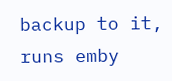backup to it, runs emby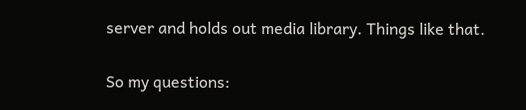server and holds out media library. Things like that.

So my questions: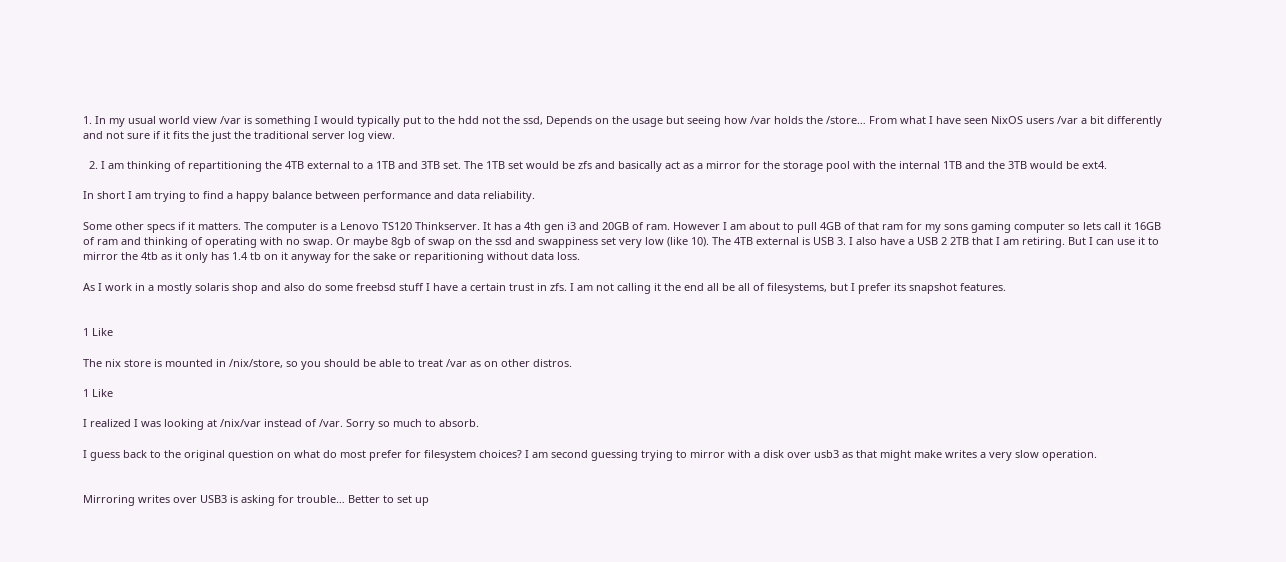1. In my usual world view /var is something I would typically put to the hdd not the ssd, Depends on the usage but seeing how /var holds the /store… From what I have seen NixOS users /var a bit differently and not sure if it fits the just the traditional server log view.

  2. I am thinking of repartitioning the 4TB external to a 1TB and 3TB set. The 1TB set would be zfs and basically act as a mirror for the storage pool with the internal 1TB and the 3TB would be ext4.

In short I am trying to find a happy balance between performance and data reliability.

Some other specs if it matters. The computer is a Lenovo TS120 Thinkserver. It has a 4th gen i3 and 20GB of ram. However I am about to pull 4GB of that ram for my sons gaming computer so lets call it 16GB of ram and thinking of operating with no swap. Or maybe 8gb of swap on the ssd and swappiness set very low (like 10). The 4TB external is USB 3. I also have a USB 2 2TB that I am retiring. But I can use it to mirror the 4tb as it only has 1.4 tb on it anyway for the sake or reparitioning without data loss.

As I work in a mostly solaris shop and also do some freebsd stuff I have a certain trust in zfs. I am not calling it the end all be all of filesystems, but I prefer its snapshot features.


1 Like

The nix store is mounted in /nix/store, so you should be able to treat /var as on other distros.

1 Like

I realized I was looking at /nix/var instead of /var. Sorry so much to absorb.

I guess back to the original question on what do most prefer for filesystem choices? I am second guessing trying to mirror with a disk over usb3 as that might make writes a very slow operation.


Mirroring writes over USB3 is asking for trouble… Better to set up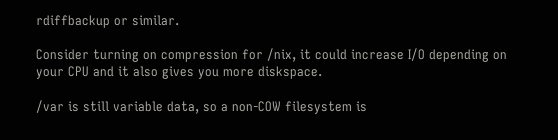rdiffbackup or similar.

Consider turning on compression for /nix, it could increase I/O depending on your CPU and it also gives you more diskspace.

/var is still variable data, so a non-COW filesystem is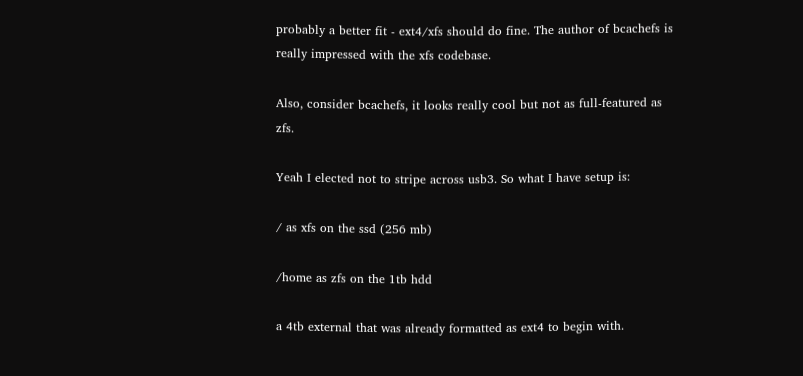probably a better fit - ext4/xfs should do fine. The author of bcachefs is really impressed with the xfs codebase.

Also, consider bcachefs, it looks really cool but not as full-featured as zfs.

Yeah I elected not to stripe across usb3. So what I have setup is:

/ as xfs on the ssd (256 mb)

/home as zfs on the 1tb hdd

a 4tb external that was already formatted as ext4 to begin with.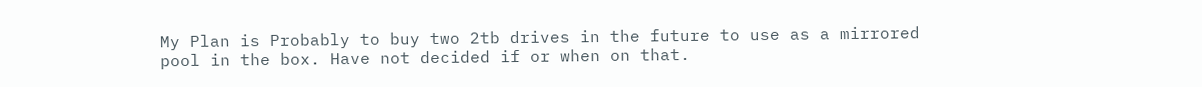My Plan is Probably to buy two 2tb drives in the future to use as a mirrored pool in the box. Have not decided if or when on that.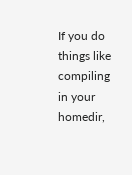If you do things like compiling in your homedir,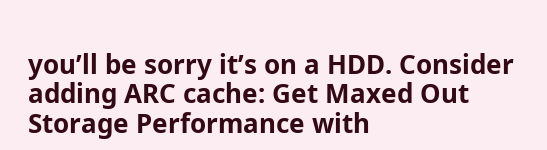you’ll be sorry it’s on a HDD. Consider adding ARC cache: Get Maxed Out Storage Performance with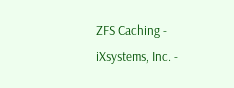ZFS Caching - iXsystems, Inc. -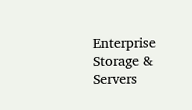Enterprise Storage & Servers